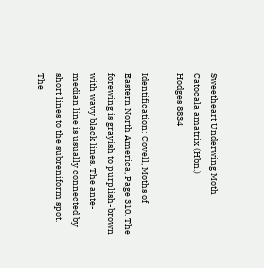Sweetheart Underwing Moth
Catocala amatrix (Hbn.)
Hodges 8834

Identification: Covell, Moths of Eastern North America, Page 310. The forewing is grayish to purplish-brown with wavy black lines. The ante-median line is usually connected by short lines to the subreniform spot. The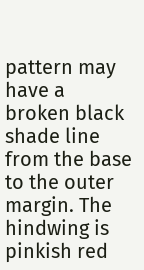pattern may have a broken black shade line from the base to the outer margin. The hindwing is pinkish red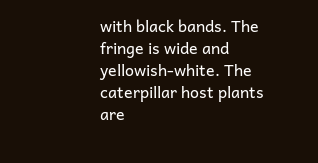with black bands. The fringe is wide and yellowish-white. The caterpillar host plants are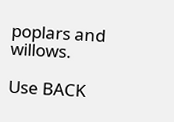poplars and willows.

Use BACK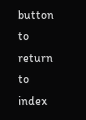button to return to index